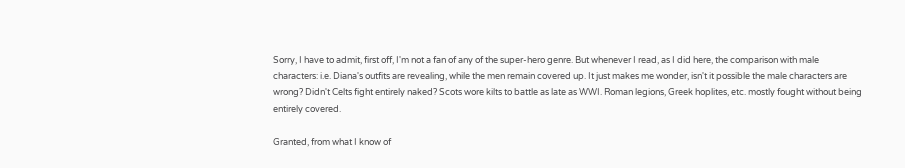Sorry, I have to admit, first off, I'm not a fan of any of the super-hero genre. But whenever I read, as I did here, the comparison with male characters: i.e. Diana's outfits are revealing, while the men remain covered up. It just makes me wonder, isn't it possible the male characters are wrong? Didn't Celts fight entirely naked? Scots wore kilts to battle as late as WWI. Roman legions, Greek hoplites, etc. mostly fought without being entirely covered.

Granted, from what I know of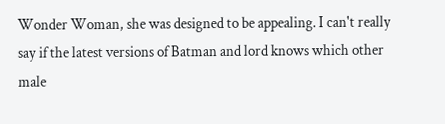Wonder Woman, she was designed to be appealing. I can't really say if the latest versions of Batman and lord knows which other male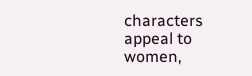characters appeal to women,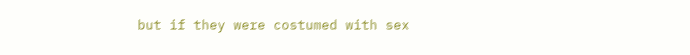but if they were costumed with sex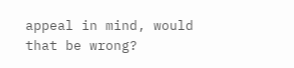appeal in mind, would that be wrong?